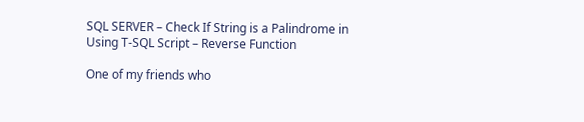SQL SERVER – Check If String is a Palindrome in Using T-SQL Script – Reverse Function

One of my friends who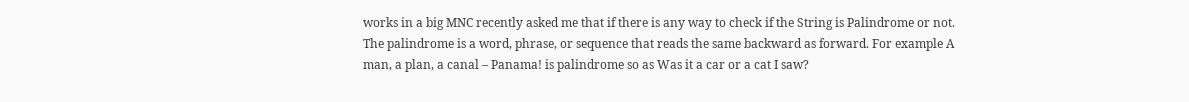works in a big MNC recently asked me that if there is any way to check if the String is Palindrome or not. The palindrome is a word, phrase, or sequence that reads the same backward as forward. For example A man, a plan, a canal – Panama! is palindrome so as Was it a car or a cat I saw?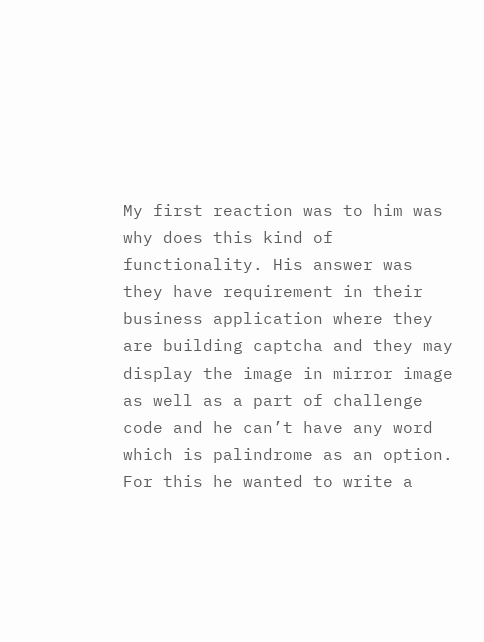My first reaction was to him was why does this kind of functionality. His answer was they have requirement in their business application where they are building captcha and they may display the image in mirror image as well as a part of challenge code and he can’t have any word which is palindrome as an option. For this he wanted to write a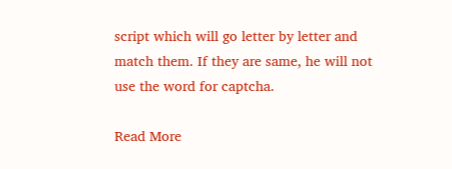script which will go letter by letter and match them. If they are same, he will not use the word for captcha.

Read More